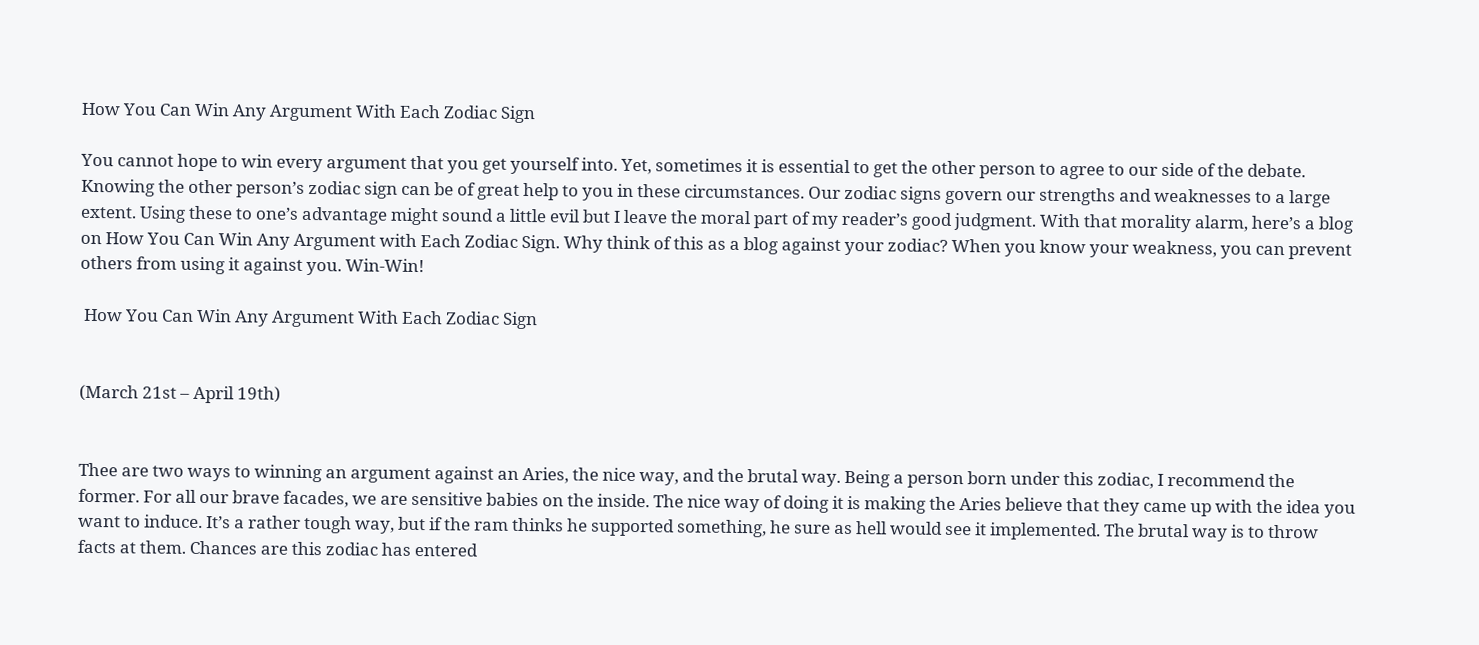How You Can Win Any Argument With Each Zodiac Sign

You cannot hope to win every argument that you get yourself into. Yet, sometimes it is essential to get the other person to agree to our side of the debate. Knowing the other person’s zodiac sign can be of great help to you in these circumstances. Our zodiac signs govern our strengths and weaknesses to a large extent. Using these to one’s advantage might sound a little evil but I leave the moral part of my reader’s good judgment. With that morality alarm, here’s a blog on How You Can Win Any Argument with Each Zodiac Sign. Why think of this as a blog against your zodiac? When you know your weakness, you can prevent others from using it against you. Win-Win!

 How You Can Win Any Argument With Each Zodiac Sign


(March 21st – April 19th)


Thee are two ways to winning an argument against an Aries, the nice way, and the brutal way. Being a person born under this zodiac, I recommend the former. For all our brave facades, we are sensitive babies on the inside. The nice way of doing it is making the Aries believe that they came up with the idea you want to induce. It’s a rather tough way, but if the ram thinks he supported something, he sure as hell would see it implemented. The brutal way is to throw facts at them. Chances are this zodiac has entered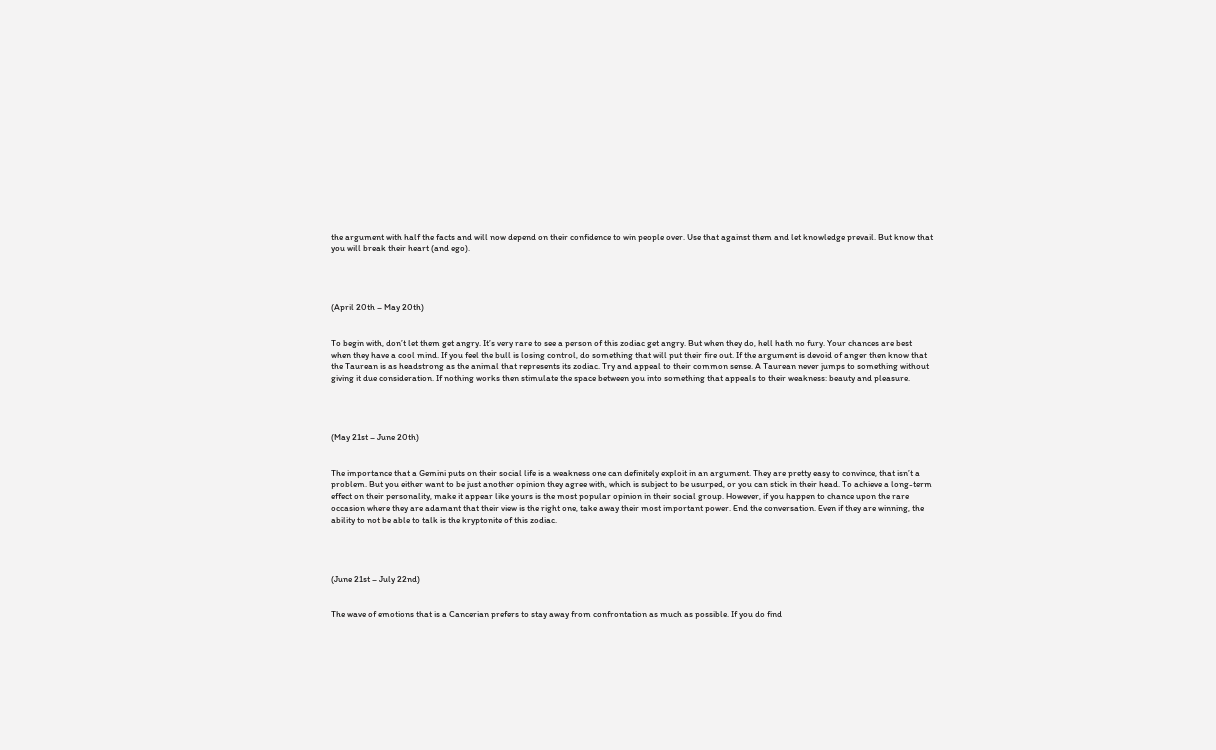the argument with half the facts and will now depend on their confidence to win people over. Use that against them and let knowledge prevail. But know that you will break their heart (and ego).




(April 20th – May 20th)


To begin with, don’t let them get angry. It’s very rare to see a person of this zodiac get angry. But when they do, hell hath no fury. Your chances are best when they have a cool mind. If you feel the bull is losing control, do something that will put their fire out. If the argument is devoid of anger then know that the Taurean is as headstrong as the animal that represents its zodiac. Try and appeal to their common sense. A Taurean never jumps to something without giving it due consideration. If nothing works then stimulate the space between you into something that appeals to their weakness: beauty and pleasure.




(May 21st – June 20th)


The importance that a Gemini puts on their social life is a weakness one can definitely exploit in an argument. They are pretty easy to convince, that isn’t a problem. But you either want to be just another opinion they agree with, which is subject to be usurped, or you can stick in their head. To achieve a long-term effect on their personality, make it appear like yours is the most popular opinion in their social group. However, if you happen to chance upon the rare occasion where they are adamant that their view is the right one, take away their most important power. End the conversation. Even if they are winning, the ability to not be able to talk is the kryptonite of this zodiac.




(June 21st – July 22nd)


The wave of emotions that is a Cancerian prefers to stay away from confrontation as much as possible. If you do find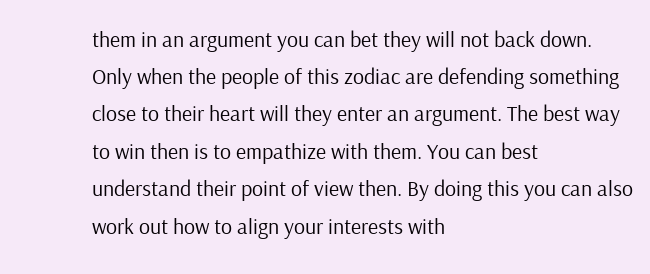them in an argument you can bet they will not back down. Only when the people of this zodiac are defending something close to their heart will they enter an argument. The best way to win then is to empathize with them. You can best understand their point of view then. By doing this you can also work out how to align your interests with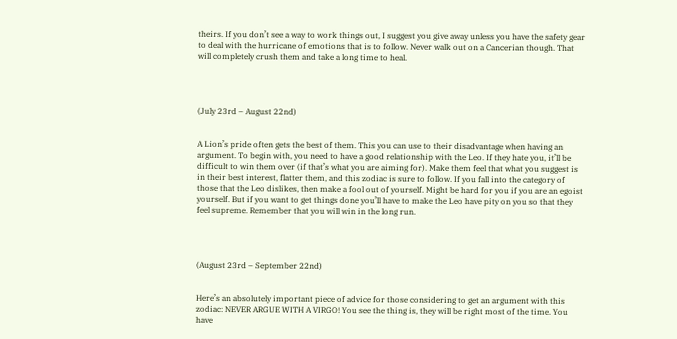theirs. If you don’t see a way to work things out, I suggest you give away unless you have the safety gear to deal with the hurricane of emotions that is to follow. Never walk out on a Cancerian though. That will completely crush them and take a long time to heal.




(July 23rd – August 22nd)


A Lion’s pride often gets the best of them. This you can use to their disadvantage when having an argument. To begin with, you need to have a good relationship with the Leo. If they hate you, it’ll be difficult to win them over (if that’s what you are aiming for). Make them feel that what you suggest is in their best interest, flatter them, and this zodiac is sure to follow. If you fall into the category of those that the Leo dislikes, then make a fool out of yourself. Might be hard for you if you are an egoist yourself. But if you want to get things done you’ll have to make the Leo have pity on you so that they feel supreme. Remember that you will win in the long run.




(August 23rd – September 22nd)


Here’s an absolutely important piece of advice for those considering to get an argument with this zodiac: NEVER ARGUE WITH A VIRGO! You see the thing is, they will be right most of the time. You have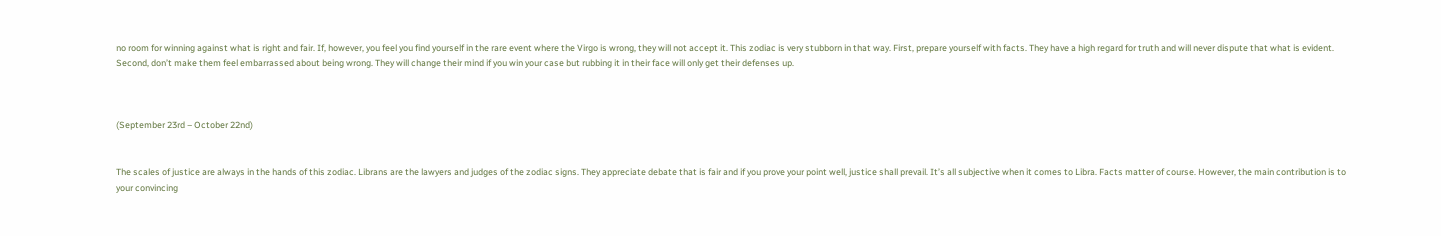no room for winning against what is right and fair. If, however, you feel you find yourself in the rare event where the Virgo is wrong, they will not accept it. This zodiac is very stubborn in that way. First, prepare yourself with facts. They have a high regard for truth and will never dispute that what is evident. Second, don’t make them feel embarrassed about being wrong. They will change their mind if you win your case but rubbing it in their face will only get their defenses up.



(September 23rd – October 22nd)


The scales of justice are always in the hands of this zodiac. Librans are the lawyers and judges of the zodiac signs. They appreciate debate that is fair and if you prove your point well, justice shall prevail. It’s all subjective when it comes to Libra. Facts matter of course. However, the main contribution is to your convincing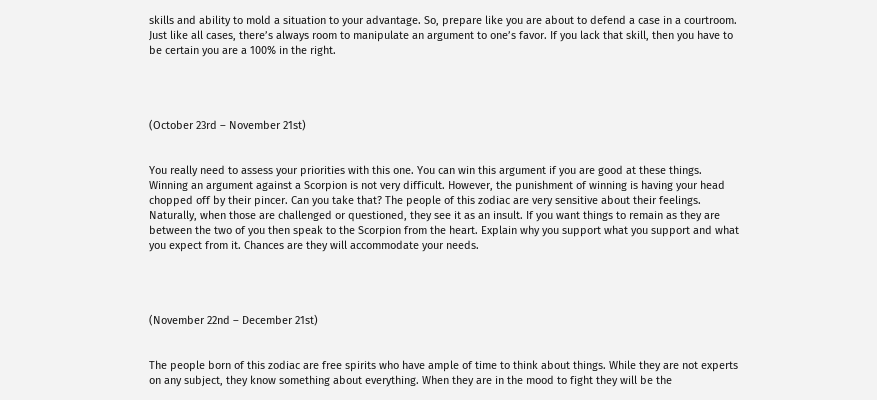skills and ability to mold a situation to your advantage. So, prepare like you are about to defend a case in a courtroom. Just like all cases, there’s always room to manipulate an argument to one’s favor. If you lack that skill, then you have to be certain you are a 100% in the right.




(October 23rd – November 21st)


You really need to assess your priorities with this one. You can win this argument if you are good at these things. Winning an argument against a Scorpion is not very difficult. However, the punishment of winning is having your head chopped off by their pincer. Can you take that? The people of this zodiac are very sensitive about their feelings. Naturally, when those are challenged or questioned, they see it as an insult. If you want things to remain as they are between the two of you then speak to the Scorpion from the heart. Explain why you support what you support and what you expect from it. Chances are they will accommodate your needs.




(November 22nd – December 21st)


The people born of this zodiac are free spirits who have ample of time to think about things. While they are not experts on any subject, they know something about everything. When they are in the mood to fight they will be the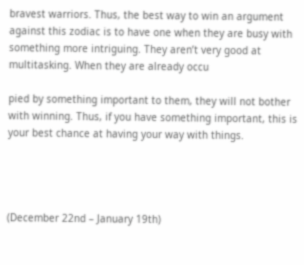bravest warriors. Thus, the best way to win an argument against this zodiac is to have one when they are busy with something more intriguing. They aren’t very good at multitasking. When they are already occu

pied by something important to them, they will not bother with winning. Thus, if you have something important, this is your best chance at having your way with things.




(December 22nd – January 19th)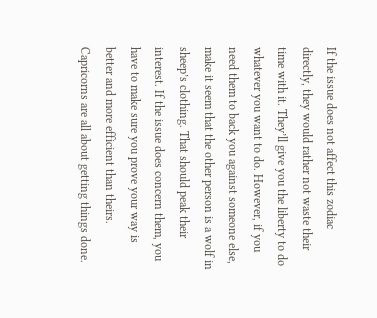If the issue does not affect this zodiac directly, they would rather not waste their time with it. They’ll give you the liberty to do whatever you want to do. However, if you need them to back you against someone else, make it seem that the other person is a wolf in sheep’s clothing. That should peak their interest. If the issue does concern them, you have to make sure you prove your way is better and more efficient than theirs. Capricorns are all about getting things done.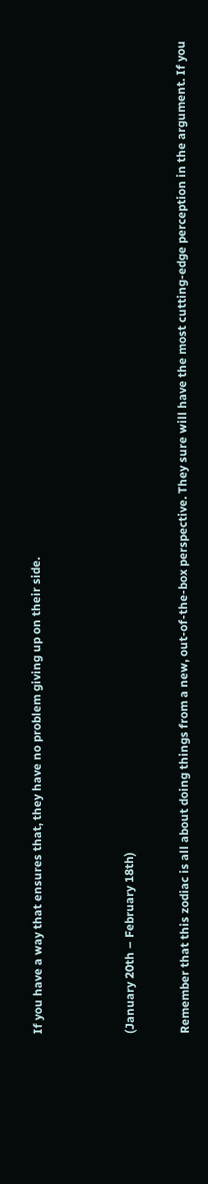If you have a way that ensures that, they have no problem giving up on their side.




(January 20th – February 18th)


Remember that this zodiac is all about doing things from a new, out-of-the-box perspective. They sure will have the most cutting-edge perception in the argument. If you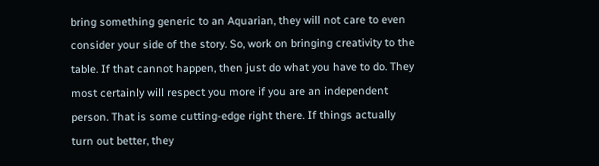bring something generic to an Aquarian, they will not care to even consider your side of the story. So, work on bringing creativity to the table. If that cannot happen, then just do what you have to do. They most certainly will respect you more if you are an independent person. That is some cutting-edge right there. If things actually turn out better, they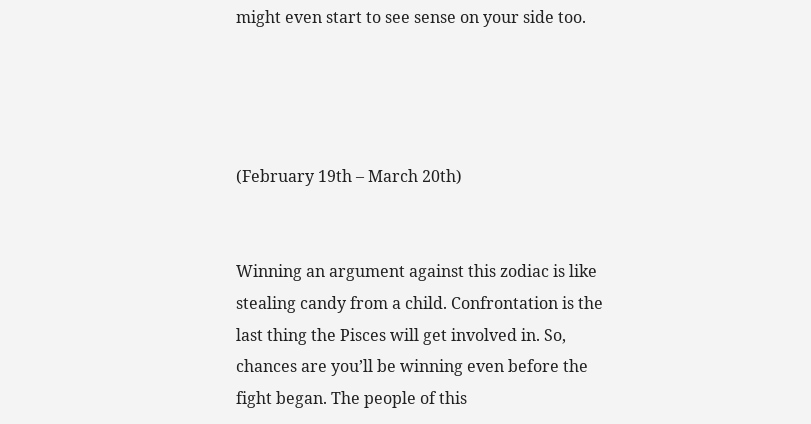might even start to see sense on your side too.




(February 19th – March 20th)


Winning an argument against this zodiac is like stealing candy from a child. Confrontation is the last thing the Pisces will get involved in. So, chances are you’ll be winning even before the fight began. The people of this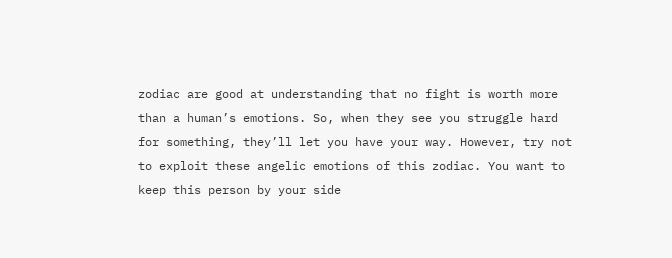zodiac are good at understanding that no fight is worth more than a human’s emotions. So, when they see you struggle hard for something, they’ll let you have your way. However, try not to exploit these angelic emotions of this zodiac. You want to keep this person by your side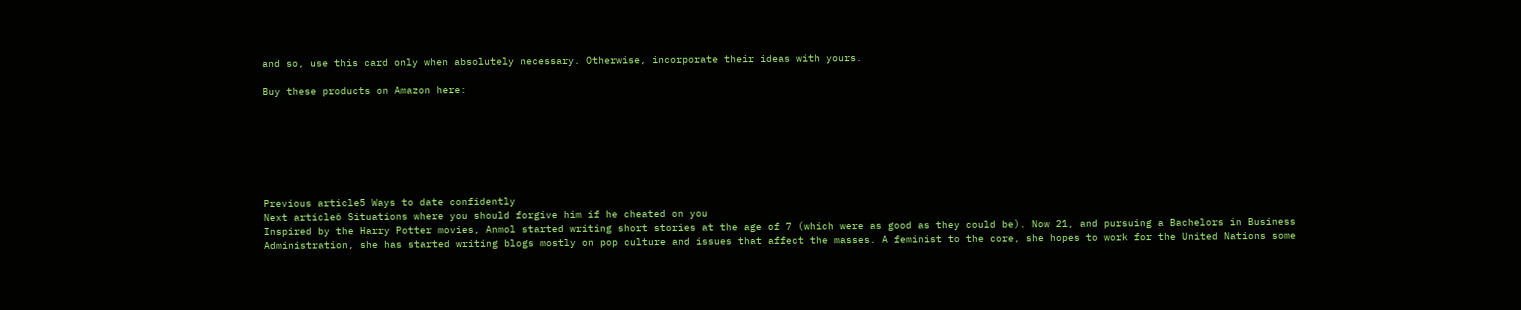and so, use this card only when absolutely necessary. Otherwise, incorporate their ideas with yours.

Buy these products on Amazon here:







Previous article5 Ways to date confidently
Next article6 Situations where you should forgive him if he cheated on you
Inspired by the Harry Potter movies, Anmol started writing short stories at the age of 7 (which were as good as they could be). Now 21, and pursuing a Bachelors in Business Administration, she has started writing blogs mostly on pop culture and issues that affect the masses. A feminist to the core, she hopes to work for the United Nations some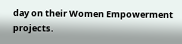day on their Women Empowerment projects.